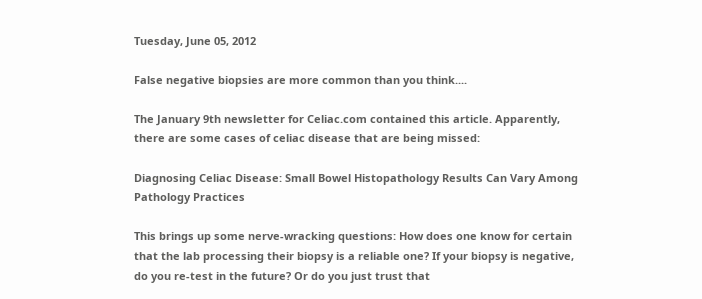Tuesday, June 05, 2012

False negative biopsies are more common than you think....

The January 9th newsletter for Celiac.com contained this article. Apparently, there are some cases of celiac disease that are being missed:

Diagnosing Celiac Disease: Small Bowel Histopathology Results Can Vary Among Pathology Practices

This brings up some nerve-wracking questions: How does one know for certain that the lab processing their biopsy is a reliable one? If your biopsy is negative, do you re-test in the future? Or do you just trust that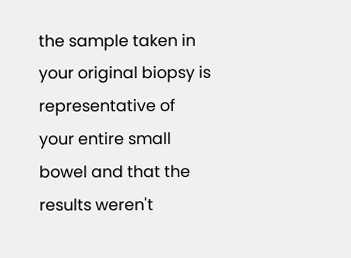the sample taken in your original biopsy is representative of your entire small bowel and that the results weren't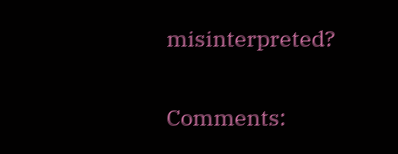misinterpreted?

Comments: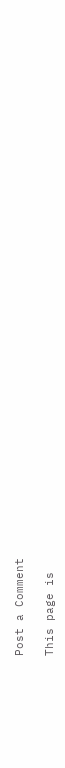Post a Comment

This page is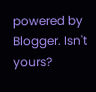powered by Blogger. Isn't yours?